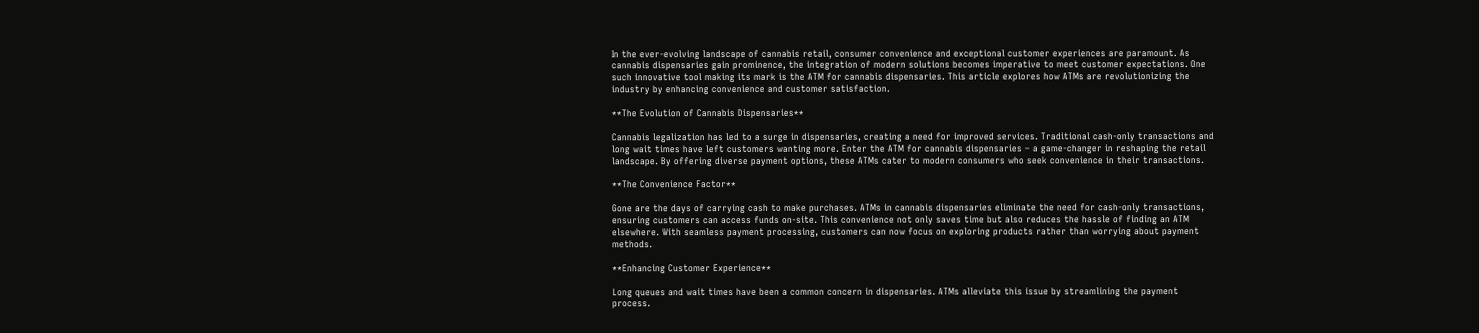In the ever-evolving landscape of cannabis retail, consumer convenience and exceptional customer experiences are paramount. As cannabis dispensaries gain prominence, the integration of modern solutions becomes imperative to meet customer expectations. One such innovative tool making its mark is the ATM for cannabis dispensaries. This article explores how ATMs are revolutionizing the industry by enhancing convenience and customer satisfaction.

**The Evolution of Cannabis Dispensaries**

Cannabis legalization has led to a surge in dispensaries, creating a need for improved services. Traditional cash-only transactions and long wait times have left customers wanting more. Enter the ATM for cannabis dispensaries – a game-changer in reshaping the retail landscape. By offering diverse payment options, these ATMs cater to modern consumers who seek convenience in their transactions.

**The Convenience Factor**

Gone are the days of carrying cash to make purchases. ATMs in cannabis dispensaries eliminate the need for cash-only transactions, ensuring customers can access funds on-site. This convenience not only saves time but also reduces the hassle of finding an ATM elsewhere. With seamless payment processing, customers can now focus on exploring products rather than worrying about payment methods.

**Enhancing Customer Experience**

Long queues and wait times have been a common concern in dispensaries. ATMs alleviate this issue by streamlining the payment process.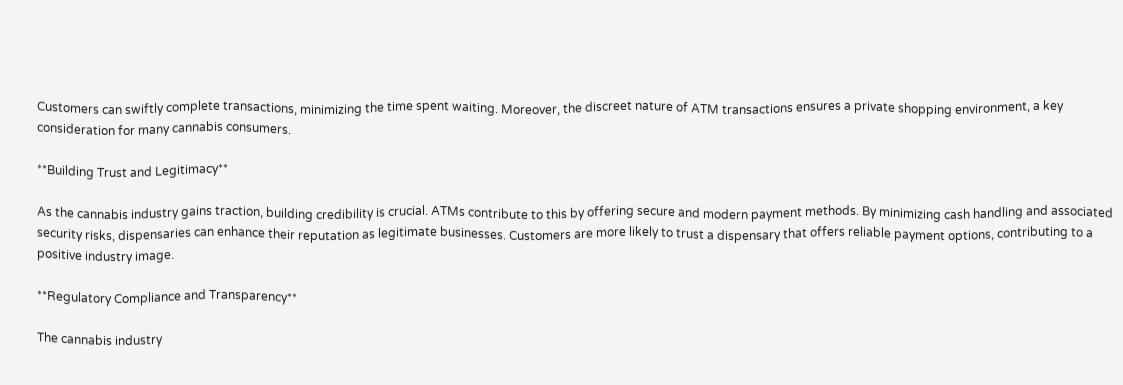Customers can swiftly complete transactions, minimizing the time spent waiting. Moreover, the discreet nature of ATM transactions ensures a private shopping environment, a key consideration for many cannabis consumers.

**Building Trust and Legitimacy**

As the cannabis industry gains traction, building credibility is crucial. ATMs contribute to this by offering secure and modern payment methods. By minimizing cash handling and associated security risks, dispensaries can enhance their reputation as legitimate businesses. Customers are more likely to trust a dispensary that offers reliable payment options, contributing to a positive industry image.

**Regulatory Compliance and Transparency**

The cannabis industry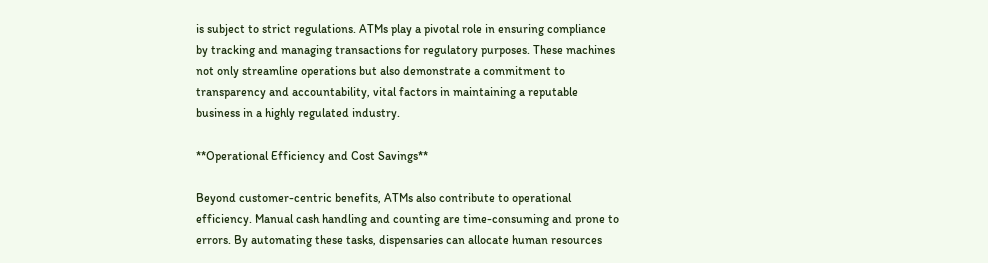is subject to strict regulations. ATMs play a pivotal role in ensuring compliance by tracking and managing transactions for regulatory purposes. These machines not only streamline operations but also demonstrate a commitment to transparency and accountability, vital factors in maintaining a reputable business in a highly regulated industry.

**Operational Efficiency and Cost Savings**

Beyond customer-centric benefits, ATMs also contribute to operational efficiency. Manual cash handling and counting are time-consuming and prone to errors. By automating these tasks, dispensaries can allocate human resources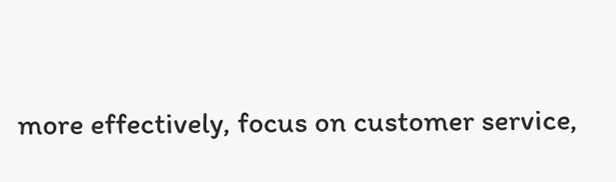more effectively, focus on customer service,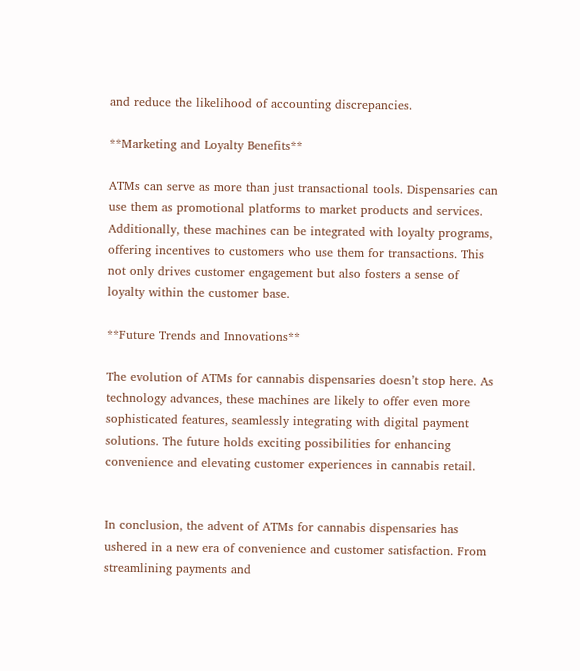and reduce the likelihood of accounting discrepancies.

**Marketing and Loyalty Benefits**

ATMs can serve as more than just transactional tools. Dispensaries can use them as promotional platforms to market products and services. Additionally, these machines can be integrated with loyalty programs, offering incentives to customers who use them for transactions. This not only drives customer engagement but also fosters a sense of loyalty within the customer base.

**Future Trends and Innovations**

The evolution of ATMs for cannabis dispensaries doesn’t stop here. As technology advances, these machines are likely to offer even more sophisticated features, seamlessly integrating with digital payment solutions. The future holds exciting possibilities for enhancing convenience and elevating customer experiences in cannabis retail.


In conclusion, the advent of ATMs for cannabis dispensaries has ushered in a new era of convenience and customer satisfaction. From streamlining payments and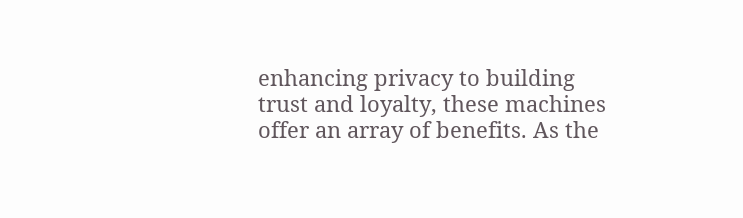enhancing privacy to building trust and loyalty, these machines offer an array of benefits. As the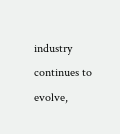industry continues to evolve,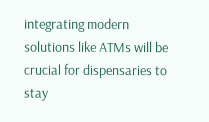integrating modern solutions like ATMs will be crucial for dispensaries to stay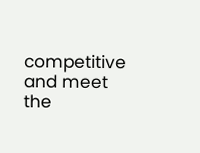competitive and meet the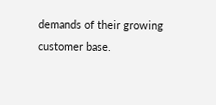demands of their growing customer base.